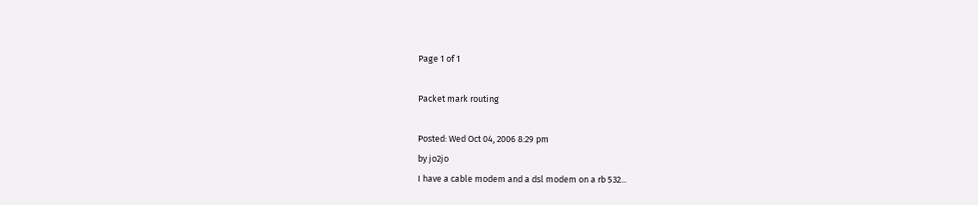Page 1 of 1

Packet mark routing

Posted: Wed Oct 04, 2006 8:29 pm
by jo2jo
I have a cable modem and a dsl modem on a rb 532...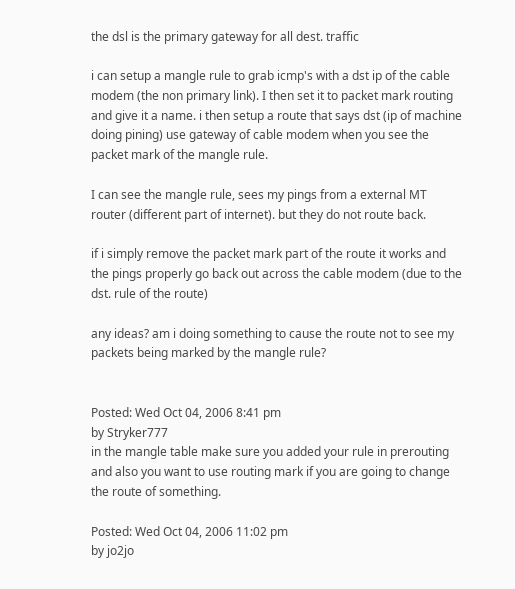the dsl is the primary gateway for all dest. traffic

i can setup a mangle rule to grab icmp's with a dst ip of the cable modem (the non primary link). I then set it to packet mark routing and give it a name. i then setup a route that says dst (ip of machine doing pining) use gateway of cable modem when you see the packet mark of the mangle rule.

I can see the mangle rule, sees my pings from a external MT router (different part of internet). but they do not route back.

if i simply remove the packet mark part of the route it works and the pings properly go back out across the cable modem (due to the dst. rule of the route)

any ideas? am i doing something to cause the route not to see my packets being marked by the mangle rule?


Posted: Wed Oct 04, 2006 8:41 pm
by Stryker777
in the mangle table make sure you added your rule in prerouting and also you want to use routing mark if you are going to change the route of something.

Posted: Wed Oct 04, 2006 11:02 pm
by jo2jo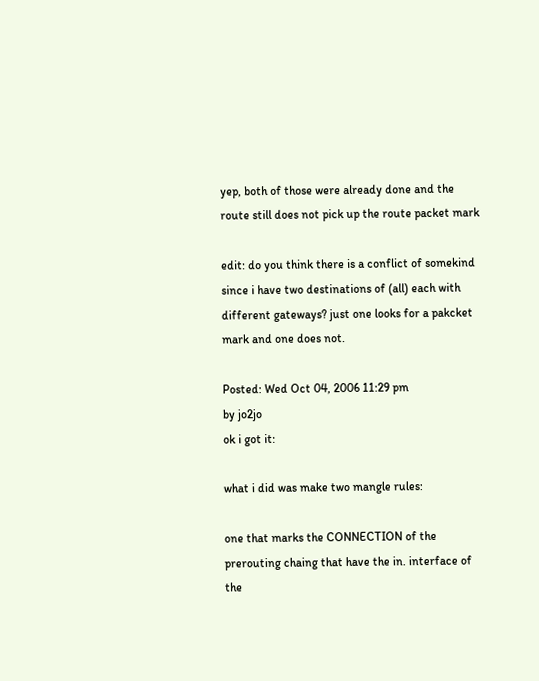yep, both of those were already done and the route still does not pick up the route packet mark

edit: do you think there is a conflict of somekind since i have two destinations of (all) each with different gateways? just one looks for a pakcket mark and one does not.

Posted: Wed Oct 04, 2006 11:29 pm
by jo2jo
ok i got it:

what i did was make two mangle rules:

one that marks the CONNECTION of the prerouting chaing that have the in. interface of the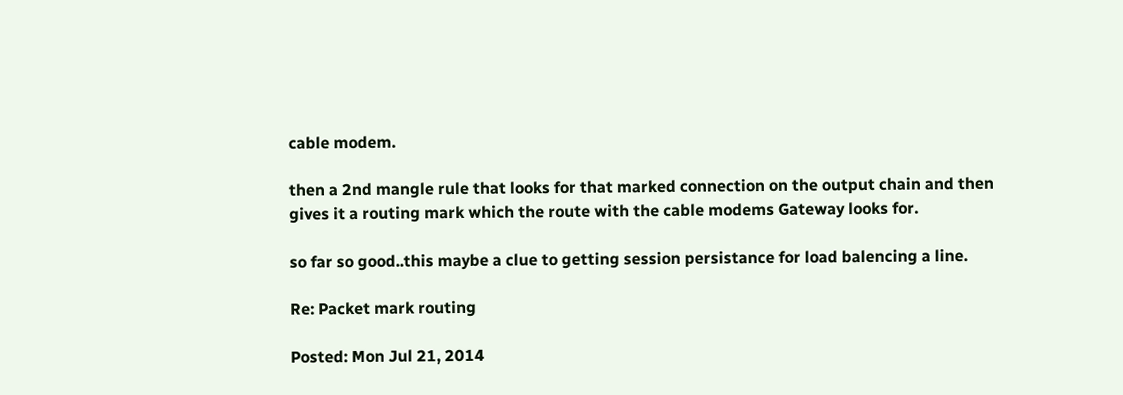cable modem.

then a 2nd mangle rule that looks for that marked connection on the output chain and then gives it a routing mark which the route with the cable modems Gateway looks for.

so far so good..this maybe a clue to getting session persistance for load balencing a line.

Re: Packet mark routing

Posted: Mon Jul 21, 2014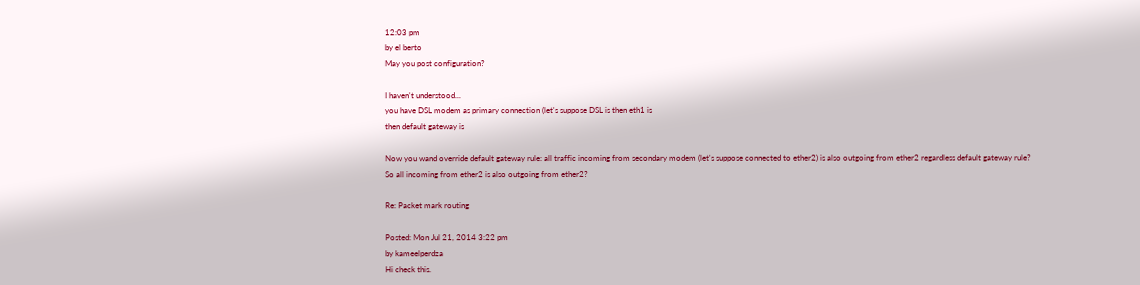12:03 pm
by el berto
May you post configuration?

I haven't understood...
you have DSL modem as primary connection (let's suppose DSL is then eth1 is
then default gateway is

Now you wand override default gateway rule: all traffic incoming from secondary modem (let's suppose connected to ether2) is also outgoing from ether2 regardless default gateway rule?
So all incoming from ether2 is also outgoing from ether2?

Re: Packet mark routing

Posted: Mon Jul 21, 2014 3:22 pm
by kameelperdza
Hi check this.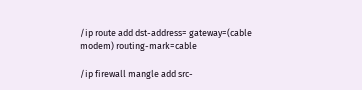/ip route add dst-address= gateway=(cable modem) routing-mark=cable

/ip firewall mangle add src-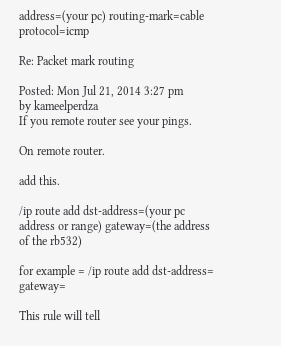address=(your pc) routing-mark=cable protocol=icmp

Re: Packet mark routing

Posted: Mon Jul 21, 2014 3:27 pm
by kameelperdza
If you remote router see your pings.

On remote router.

add this.

/ip route add dst-address=(your pc address or range) gateway=(the address of the rb532)

for example = /ip route add dst-address= gateway=

This rule will tell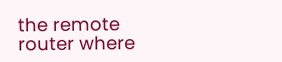the remote router where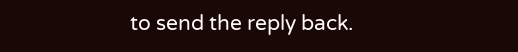to send the reply back.